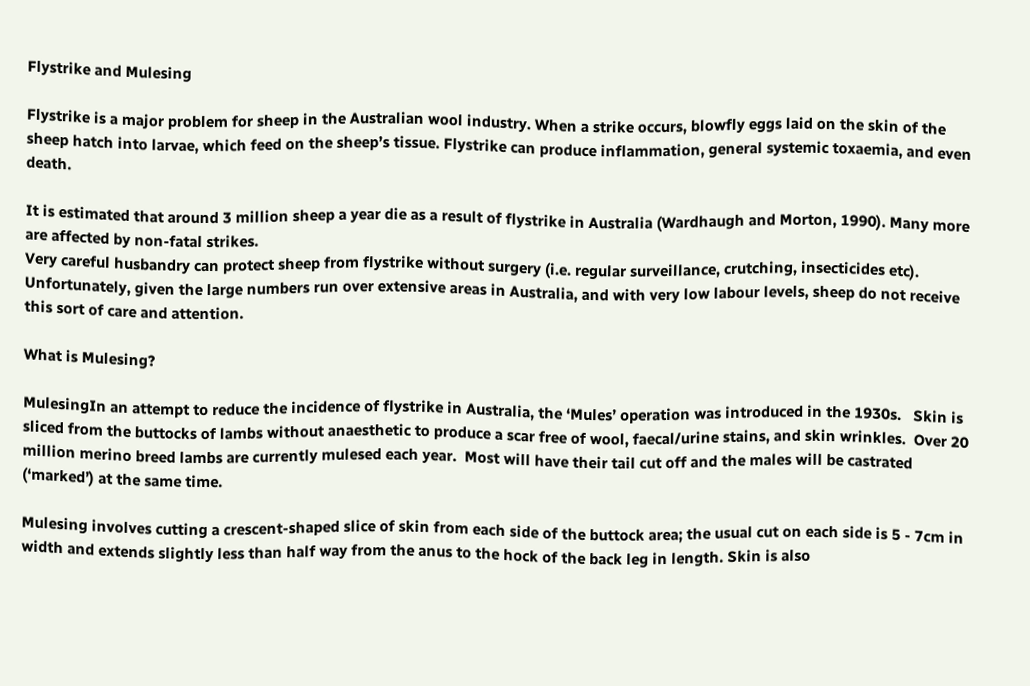Flystrike and Mulesing

Flystrike is a major problem for sheep in the Australian wool industry. When a strike occurs, blowfly eggs laid on the skin of the sheep hatch into larvae, which feed on the sheep’s tissue. Flystrike can produce inflammation, general systemic toxaemia, and even death.

It is estimated that around 3 million sheep a year die as a result of flystrike in Australia (Wardhaugh and Morton, 1990). Many more are affected by non-fatal strikes.
Very careful husbandry can protect sheep from flystrike without surgery (i.e. regular surveillance, crutching, insecticides etc). Unfortunately, given the large numbers run over extensive areas in Australia, and with very low labour levels, sheep do not receive this sort of care and attention.

What is Mulesing?

MulesingIn an attempt to reduce the incidence of flystrike in Australia, the ‘Mules’ operation was introduced in the 1930s.   Skin is sliced from the buttocks of lambs without anaesthetic to produce a scar free of wool, faecal/urine stains, and skin wrinkles.  Over 20 million merino breed lambs are currently mulesed each year.  Most will have their tail cut off and the males will be castrated (‘marked’) at the same time.

Mulesing involves cutting a crescent-shaped slice of skin from each side of the buttock area; the usual cut on each side is 5 - 7cm in width and extends slightly less than half way from the anus to the hock of the back leg in length. Skin is also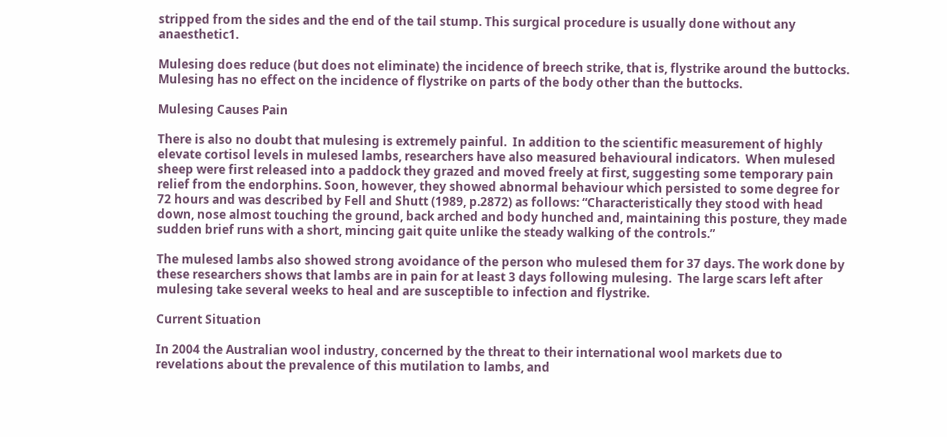stripped from the sides and the end of the tail stump. This surgical procedure is usually done without any anaesthetic1.

Mulesing does reduce (but does not eliminate) the incidence of breech strike, that is, flystrike around the buttocks.  Mulesing has no effect on the incidence of flystrike on parts of the body other than the buttocks.

Mulesing Causes Pain

There is also no doubt that mulesing is extremely painful.  In addition to the scientific measurement of highly elevate cortisol levels in mulesed lambs, researchers have also measured behavioural indicators.  When mulesed sheep were first released into a paddock they grazed and moved freely at first, suggesting some temporary pain relief from the endorphins. Soon, however, they showed abnormal behaviour which persisted to some degree for 72 hours and was described by Fell and Shutt (1989, p.2872) as follows: “Characteristically they stood with head down, nose almost touching the ground, back arched and body hunched and, maintaining this posture, they made sudden brief runs with a short, mincing gait quite unlike the steady walking of the controls.”

The mulesed lambs also showed strong avoidance of the person who mulesed them for 37 days. The work done by these researchers shows that lambs are in pain for at least 3 days following mulesing.  The large scars left after mulesing take several weeks to heal and are susceptible to infection and flystrike.

Current Situation

In 2004 the Australian wool industry, concerned by the threat to their international wool markets due to revelations about the prevalence of this mutilation to lambs, and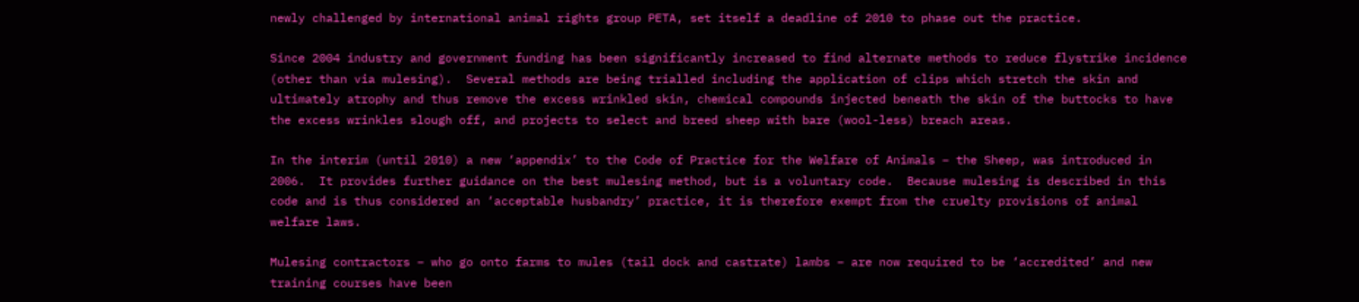newly challenged by international animal rights group PETA, set itself a deadline of 2010 to phase out the practice.

Since 2004 industry and government funding has been significantly increased to find alternate methods to reduce flystrike incidence (other than via mulesing).  Several methods are being trialled including the application of clips which stretch the skin and ultimately atrophy and thus remove the excess wrinkled skin, chemical compounds injected beneath the skin of the buttocks to have the excess wrinkles slough off, and projects to select and breed sheep with bare (wool-less) breach areas.

In the interim (until 2010) a new ‘appendix’ to the Code of Practice for the Welfare of Animals – the Sheep, was introduced in 2006.  It provides further guidance on the best mulesing method, but is a voluntary code.  Because mulesing is described in this code and is thus considered an ‘acceptable husbandry’ practice, it is therefore exempt from the cruelty provisions of animal welfare laws.

Mulesing contractors – who go onto farms to mules (tail dock and castrate) lambs – are now required to be ‘accredited’ and new training courses have been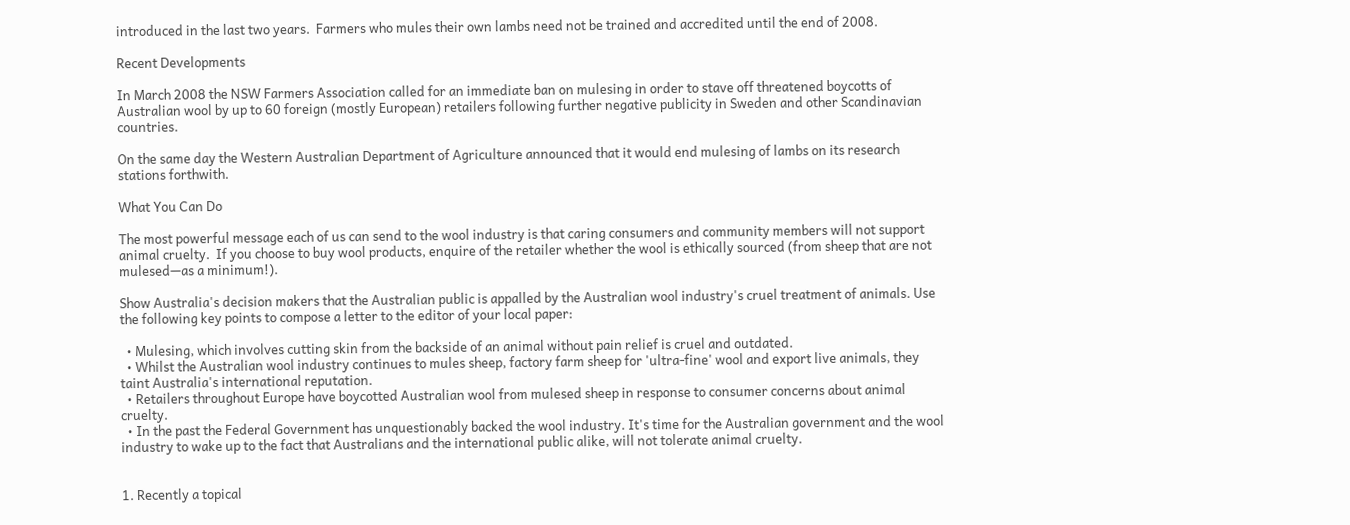introduced in the last two years.  Farmers who mules their own lambs need not be trained and accredited until the end of 2008.

Recent Developments

In March 2008 the NSW Farmers Association called for an immediate ban on mulesing in order to stave off threatened boycotts of Australian wool by up to 60 foreign (mostly European) retailers following further negative publicity in Sweden and other Scandinavian countries.

On the same day the Western Australian Department of Agriculture announced that it would end mulesing of lambs on its research stations forthwith.

What You Can Do

The most powerful message each of us can send to the wool industry is that caring consumers and community members will not support animal cruelty.  If you choose to buy wool products, enquire of the retailer whether the wool is ethically sourced (from sheep that are not mulesed—as a minimum!).

Show Australia's decision makers that the Australian public is appalled by the Australian wool industry's cruel treatment of animals. Use the following key points to compose a letter to the editor of your local paper:

  • Mulesing, which involves cutting skin from the backside of an animal without pain relief is cruel and outdated.
  • Whilst the Australian wool industry continues to mules sheep, factory farm sheep for 'ultra-fine' wool and export live animals, they taint Australia's international reputation.
  • Retailers throughout Europe have boycotted Australian wool from mulesed sheep in response to consumer concerns about animal cruelty.
  • In the past the Federal Government has unquestionably backed the wool industry. It's time for the Australian government and the wool industry to wake up to the fact that Australians and the international public alike, will not tolerate animal cruelty.


1. Recently a topical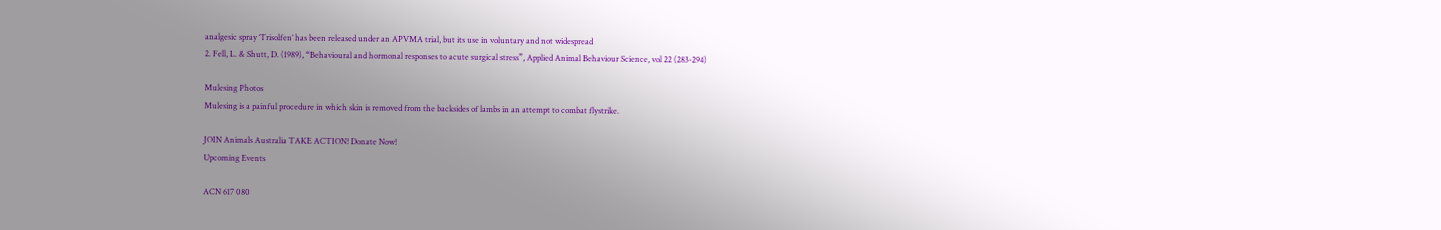analgesic spray ‘Trisolfen’ has been released under an APVMA trial, but its use in voluntary and not widespread
2. Fell, L. & Shutt, D. (1989), “Behavioural and hormonal responses to acute surgical stress”, Applied Animal Behaviour Science, vol 22 (283-294)

Mulesing Photos
Mulesing is a painful procedure in which skin is removed from the backsides of lambs in an attempt to combat flystrike.

JOIN Animals Australia TAKE ACTION! Donate Now!
Upcoming Events

ACN 617 080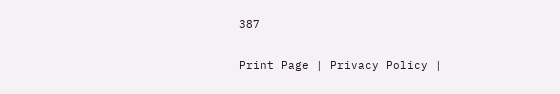387

Print Page | Privacy Policy |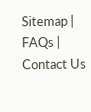Sitemap | FAQs | Contact Us